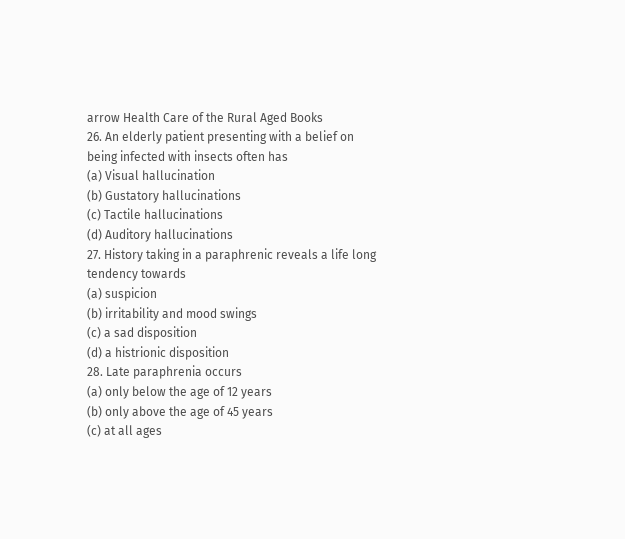arrow Health Care of the Rural Aged Books
26. An elderly patient presenting with a belief on being infected with insects often has
(a) Visual hallucination
(b) Gustatory hallucinations
(c) Tactile hallucinations
(d) Auditory hallucinations
27. History taking in a paraphrenic reveals a life long tendency towards
(a) suspicion
(b) irritability and mood swings
(c) a sad disposition
(d) a histrionic disposition
28. Late paraphrenia occurs
(a) only below the age of 12 years
(b) only above the age of 45 years
(c) at all ages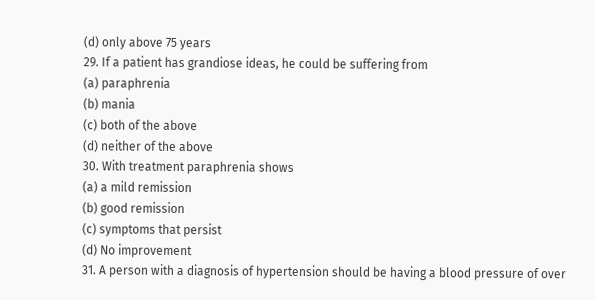(d) only above 75 years
29. If a patient has grandiose ideas, he could be suffering from
(a) paraphrenia
(b) mania
(c) both of the above
(d) neither of the above
30. With treatment paraphrenia shows
(a) a mild remission
(b) good remission
(c) symptoms that persist
(d) No improvement
31. A person with a diagnosis of hypertension should be having a blood pressure of over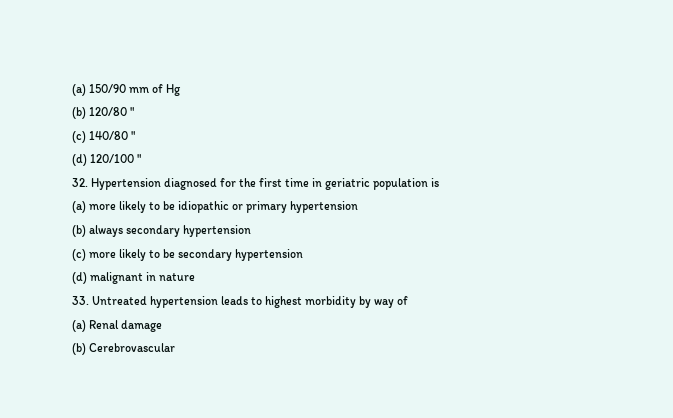(a) 150/90 mm of Hg
(b) 120/80 "
(c) 140/80 "
(d) 120/100 "
32. Hypertension diagnosed for the first time in geriatric population is
(a) more likely to be idiopathic or primary hypertension
(b) always secondary hypertension
(c) more likely to be secondary hypertension
(d) malignant in nature
33. Untreated hypertension leads to highest morbidity by way of
(a) Renal damage
(b) Cerebrovascular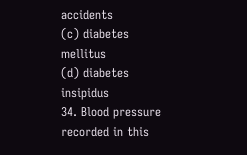accidents
(c) diabetes mellitus
(d) diabetes insipidus
34. Blood pressure recorded in this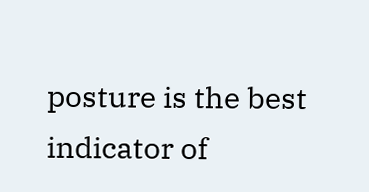posture is the best indicator of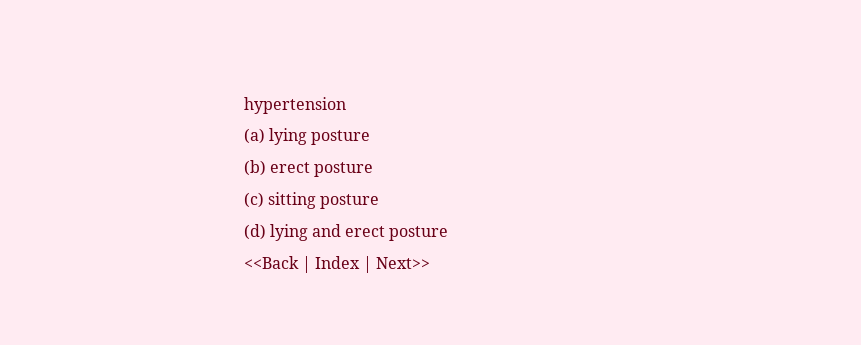hypertension
(a) lying posture
(b) erect posture
(c) sitting posture
(d) lying and erect posture
<<Back | Index | Next>>